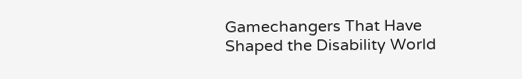Gamechangers That Have Shaped the Disability World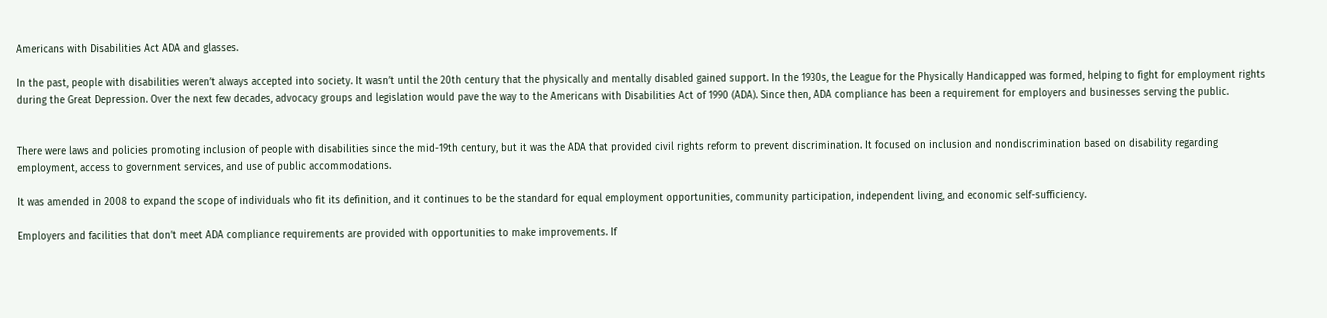Americans with Disabilities Act ADA and glasses.

In the past, people with disabilities weren’t always accepted into society. It wasn’t until the 20th century that the physically and mentally disabled gained support. In the 1930s, the League for the Physically Handicapped was formed, helping to fight for employment rights during the Great Depression. Over the next few decades, advocacy groups and legislation would pave the way to the Americans with Disabilities Act of 1990 (ADA). Since then, ADA compliance has been a requirement for employers and businesses serving the public.


There were laws and policies promoting inclusion of people with disabilities since the mid-19th century, but it was the ADA that provided civil rights reform to prevent discrimination. It focused on inclusion and nondiscrimination based on disability regarding employment, access to government services, and use of public accommodations.

It was amended in 2008 to expand the scope of individuals who fit its definition, and it continues to be the standard for equal employment opportunities, community participation, independent living, and economic self-sufficiency.

Employers and facilities that don’t meet ADA compliance requirements are provided with opportunities to make improvements. If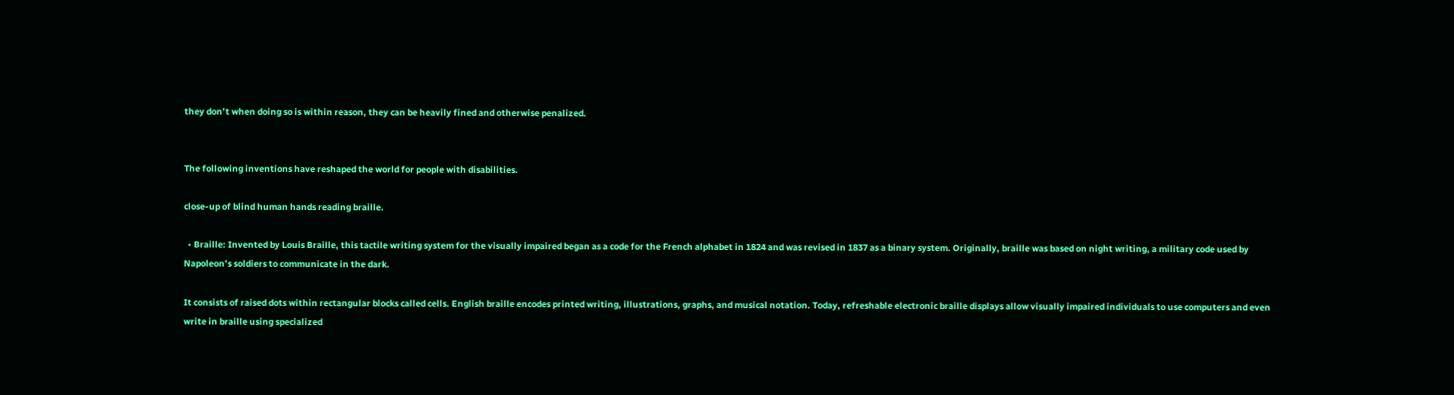they don’t when doing so is within reason, they can be heavily fined and otherwise penalized.


The following inventions have reshaped the world for people with disabilities.

close-up of blind human hands reading braille.

  • Braille: Invented by Louis Braille, this tactile writing system for the visually impaired began as a code for the French alphabet in 1824 and was revised in 1837 as a binary system. Originally, braille was based on night writing, a military code used by Napoleon’s soldiers to communicate in the dark.

It consists of raised dots within rectangular blocks called cells. English braille encodes printed writing, illustrations, graphs, and musical notation. Today, refreshable electronic braille displays allow visually impaired individuals to use computers and even write in braille using specialized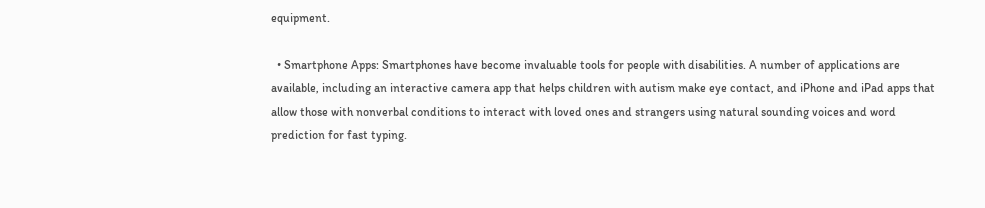equipment.

  • Smartphone Apps: Smartphones have become invaluable tools for people with disabilities. A number of applications are available, including an interactive camera app that helps children with autism make eye contact, and iPhone and iPad apps that allow those with nonverbal conditions to interact with loved ones and strangers using natural sounding voices and word prediction for fast typing.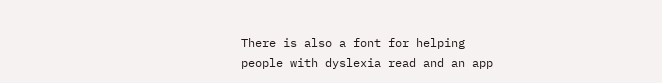There is also a font for helping people with dyslexia read and an app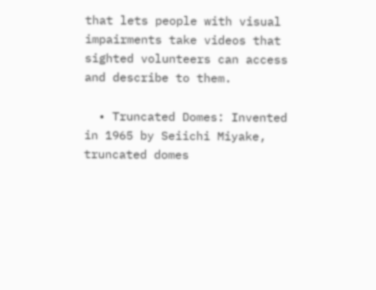that lets people with visual impairments take videos that sighted volunteers can access and describe to them.

  • Truncated Domes: Invented in 1965 by Seiichi Miyake, truncated domes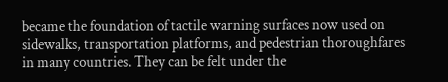became the foundation of tactile warning surfaces now used on sidewalks, transportation platforms, and pedestrian thoroughfares in many countries. They can be felt under the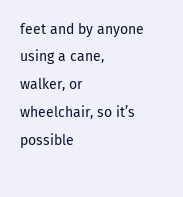feet and by anyone using a cane, walker, or wheelchair, so it’s possible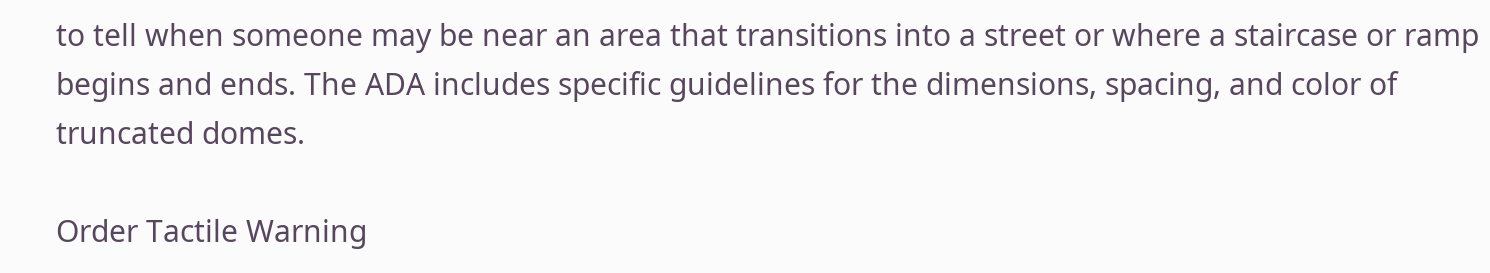to tell when someone may be near an area that transitions into a street or where a staircase or ramp begins and ends. The ADA includes specific guidelines for the dimensions, spacing, and color of truncated domes.

Order Tactile Warning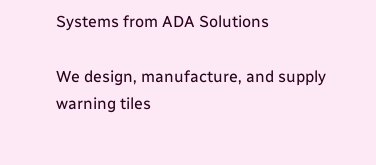Systems from ADA Solutions

We design, manufacture, and supply warning tiles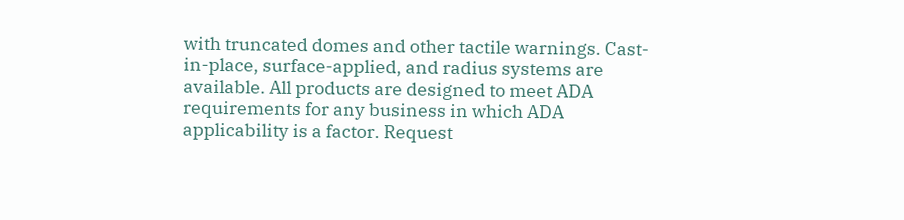with truncated domes and other tactile warnings. Cast-in-place, surface-applied, and radius systems are available. All products are designed to meet ADA requirements for any business in which ADA applicability is a factor. Request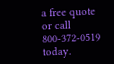a free quote or call 800-372-0519 today.